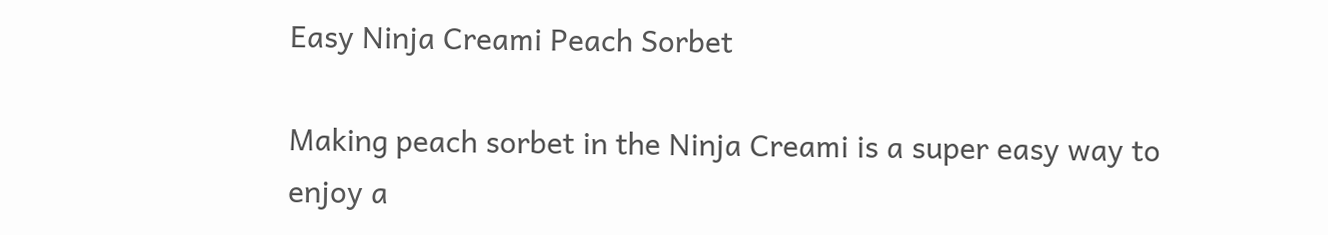Easy Ninja Creami Peach Sorbet

Making peach sorbet in the Ninja Creami is a super easy way to enjoy a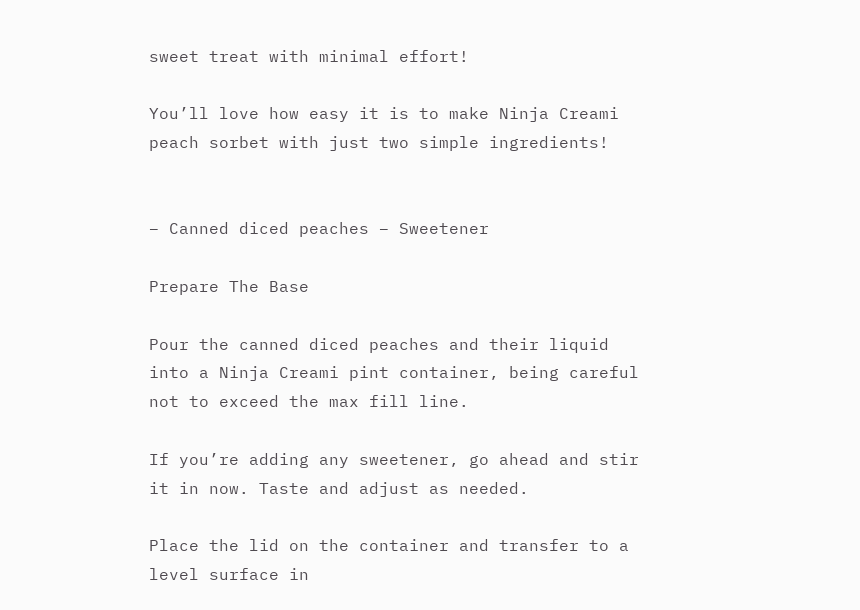sweet treat with minimal effort!

You’ll love how easy it is to make Ninja Creami peach sorbet with just two simple ingredients!


– Canned diced peaches – Sweetener

Prepare The Base

Pour the canned diced peaches and their liquid into a Ninja Creami pint container, being careful not to exceed the max fill line.

If you’re adding any sweetener, go ahead and stir it in now. Taste and adjust as needed.

Place the lid on the container and transfer to a level surface in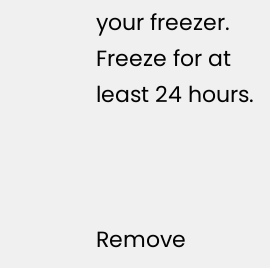your freezer. Freeze for at least 24 hours.



Remove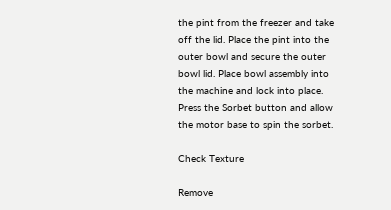the pint from the freezer and take off the lid. Place the pint into the outer bowl and secure the outer bowl lid. Place bowl assembly into the machine and lock into place. Press the Sorbet button and allow the motor base to spin the sorbet.

Check Texture

Remove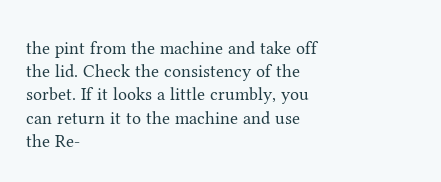the pint from the machine and take off the lid. Check the consistency of the sorbet. If it looks a little crumbly, you can return it to the machine and use the Re-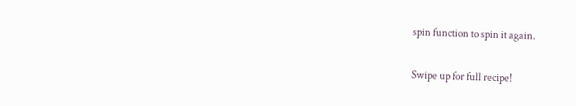spin function to spin it again.

Swipe up for full recipe!